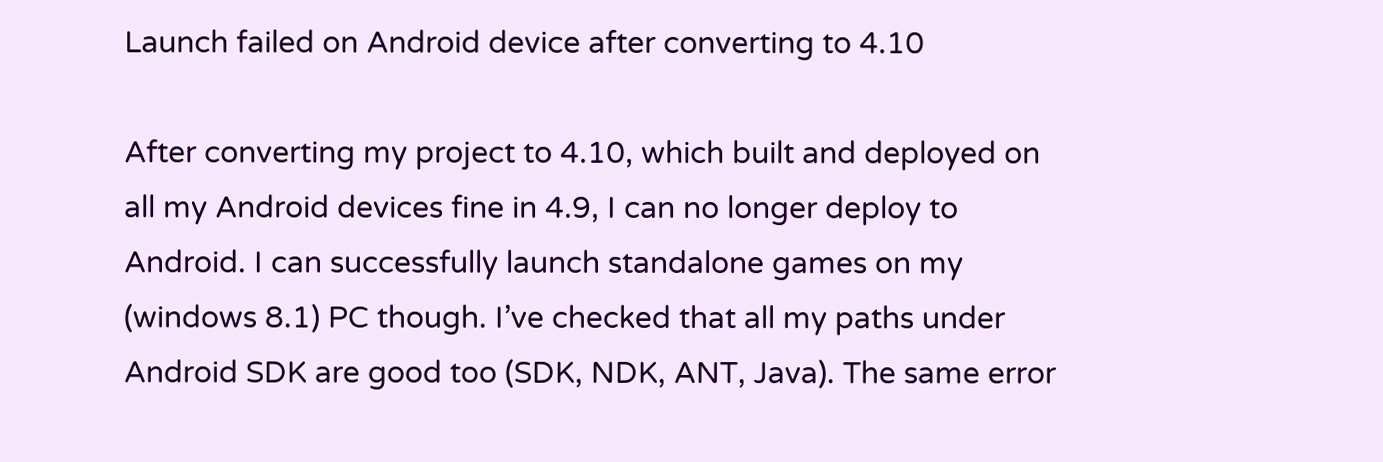Launch failed on Android device after converting to 4.10

After converting my project to 4.10, which built and deployed on all my Android devices fine in 4.9, I can no longer deploy to Android. I can successfully launch standalone games on my (windows 8.1) PC though. I’ve checked that all my paths under Android SDK are good too (SDK, NDK, ANT, Java). The same error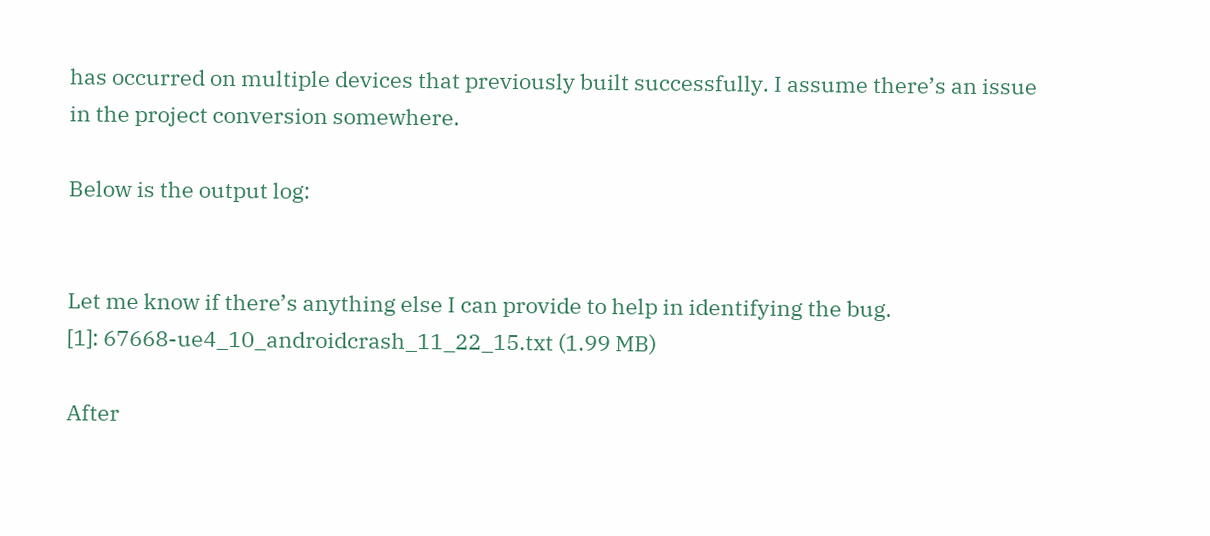has occurred on multiple devices that previously built successfully. I assume there’s an issue in the project conversion somewhere.

Below is the output log:


Let me know if there’s anything else I can provide to help in identifying the bug.
[1]: 67668-ue4_10_androidcrash_11_22_15.txt (1.99 MB)

After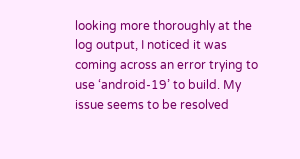looking more thoroughly at the log output, I noticed it was coming across an error trying to use ‘android-19’ to build. My issue seems to be resolved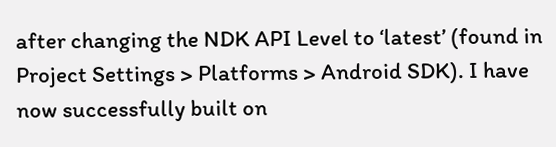after changing the NDK API Level to ‘latest’ (found in Project Settings > Platforms > Android SDK). I have now successfully built on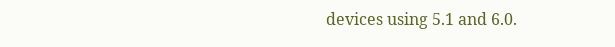devices using 5.1 and 6.0.